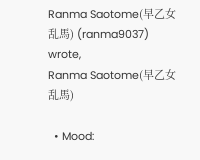Ranma Saotome(早乙女乱馬) (ranma9037) wrote,
Ranma Saotome(早乙女乱馬)

  • Mood: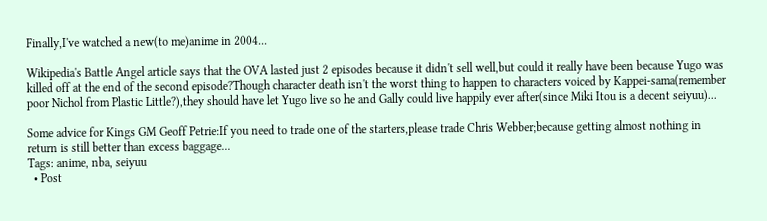Finally,I've watched a new(to me)anime in 2004...

Wikipedia's Battle Angel article says that the OVA lasted just 2 episodes because it didn't sell well,but could it really have been because Yugo was killed off at the end of the second episode?Though character death isn't the worst thing to happen to characters voiced by Kappei-sama(remember poor Nichol from Plastic Little?),they should have let Yugo live so he and Gally could live happily ever after(since Miki Itou is a decent seiyuu)...

Some advice for Kings GM Geoff Petrie:If you need to trade one of the starters,please trade Chris Webber;because getting almost nothing in return is still better than excess baggage...
Tags: anime, nba, seiyuu
  • Post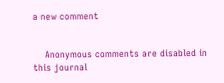a new comment


    Anonymous comments are disabled in this journal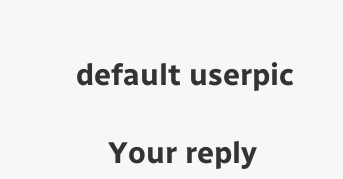default userpic

    Your reply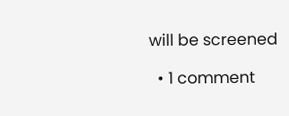will be screened

  • 1 comment